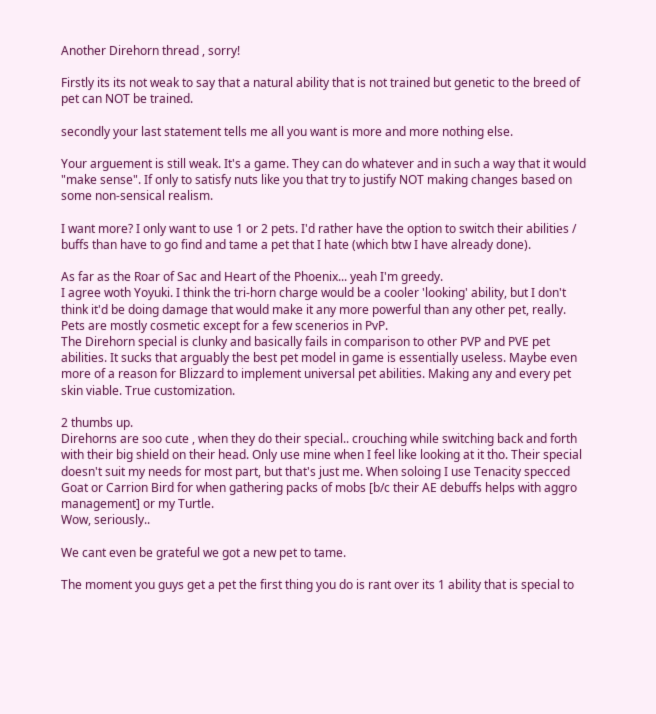Another Direhorn thread , sorry!

Firstly its its not weak to say that a natural ability that is not trained but genetic to the breed of pet can NOT be trained.

secondly your last statement tells me all you want is more and more nothing else.

Your arguement is still weak. It's a game. They can do whatever and in such a way that it would "make sense". If only to satisfy nuts like you that try to justify NOT making changes based on some non-sensical realism.

I want more? I only want to use 1 or 2 pets. I'd rather have the option to switch their abilities / buffs than have to go find and tame a pet that I hate (which btw I have already done).

As far as the Roar of Sac and Heart of the Phoenix... yeah I'm greedy.
I agree woth Yoyuki. I think the tri-horn charge would be a cooler 'looking' ability, but I don't think it'd be doing damage that would make it any more powerful than any other pet, really. Pets are mostly cosmetic except for a few scenerios in PvP.
The Direhorn special is clunky and basically fails in comparison to other PVP and PVE pet abilities. It sucks that arguably the best pet model in game is essentially useless. Maybe even more of a reason for Blizzard to implement universal pet abilities. Making any and every pet skin viable. True customization.

2 thumbs up.
Direhorns are soo cute , when they do their special.. crouching while switching back and forth with their big shield on their head. Only use mine when I feel like looking at it tho. Their special doesn't suit my needs for most part, but that's just me. When soloing I use Tenacity specced Goat or Carrion Bird for when gathering packs of mobs [b/c their AE debuffs helps with aggro management] or my Turtle.
Wow, seriously..

We cant even be grateful we got a new pet to tame.

The moment you guys get a pet the first thing you do is rant over its 1 ability that is special to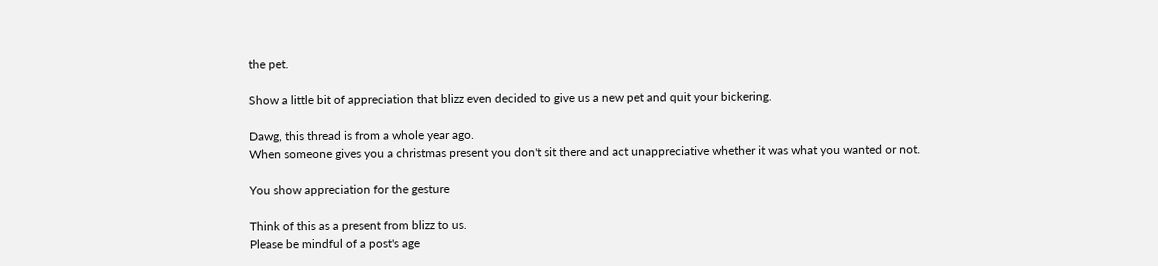the pet.

Show a little bit of appreciation that blizz even decided to give us a new pet and quit your bickering.

Dawg, this thread is from a whole year ago.
When someone gives you a christmas present you don't sit there and act unappreciative whether it was what you wanted or not.

You show appreciation for the gesture

Think of this as a present from blizz to us.
Please be mindful of a post's age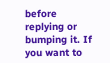before replying or bumping it. If you want to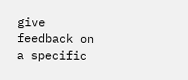give feedback on a specific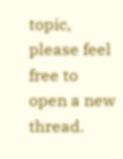topic, please feel free to open a new thread.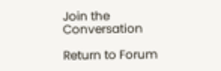Join the Conversation

Return to Forum